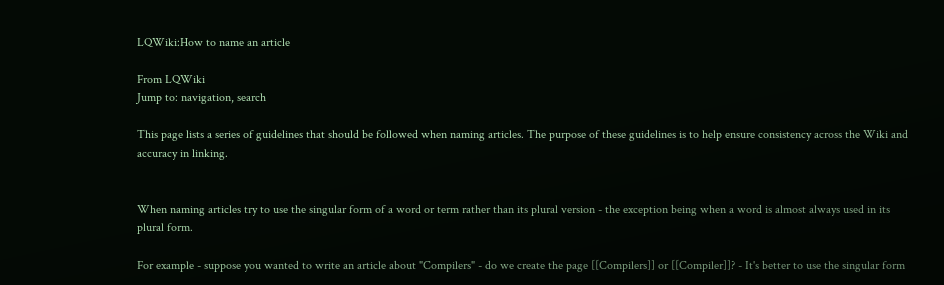LQWiki:How to name an article

From LQWiki
Jump to: navigation, search

This page lists a series of guidelines that should be followed when naming articles. The purpose of these guidelines is to help ensure consistency across the Wiki and accuracy in linking.


When naming articles try to use the singular form of a word or term rather than its plural version - the exception being when a word is almost always used in its plural form.

For example - suppose you wanted to write an article about "Compilers" - do we create the page [[Compilers]] or [[Compiler]]? - It's better to use the singular form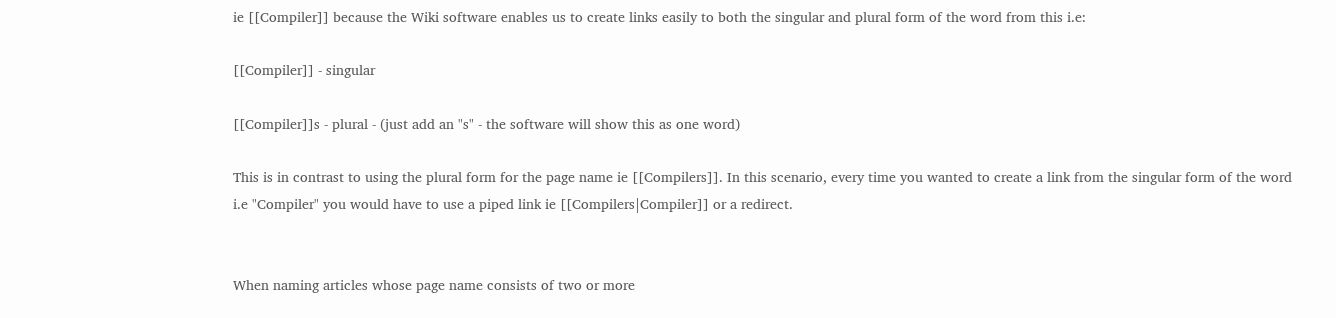ie [[Compiler]] because the Wiki software enables us to create links easily to both the singular and plural form of the word from this i.e:

[[Compiler]] - singular

[[Compiler]]s - plural - (just add an "s" - the software will show this as one word)

This is in contrast to using the plural form for the page name ie [[Compilers]]. In this scenario, every time you wanted to create a link from the singular form of the word i.e "Compiler" you would have to use a piped link ie [[Compilers|Compiler]] or a redirect.


When naming articles whose page name consists of two or more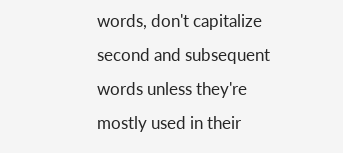words, don't capitalize second and subsequent words unless they're mostly used in their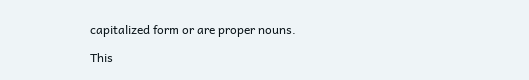capitalized form or are proper nouns.

This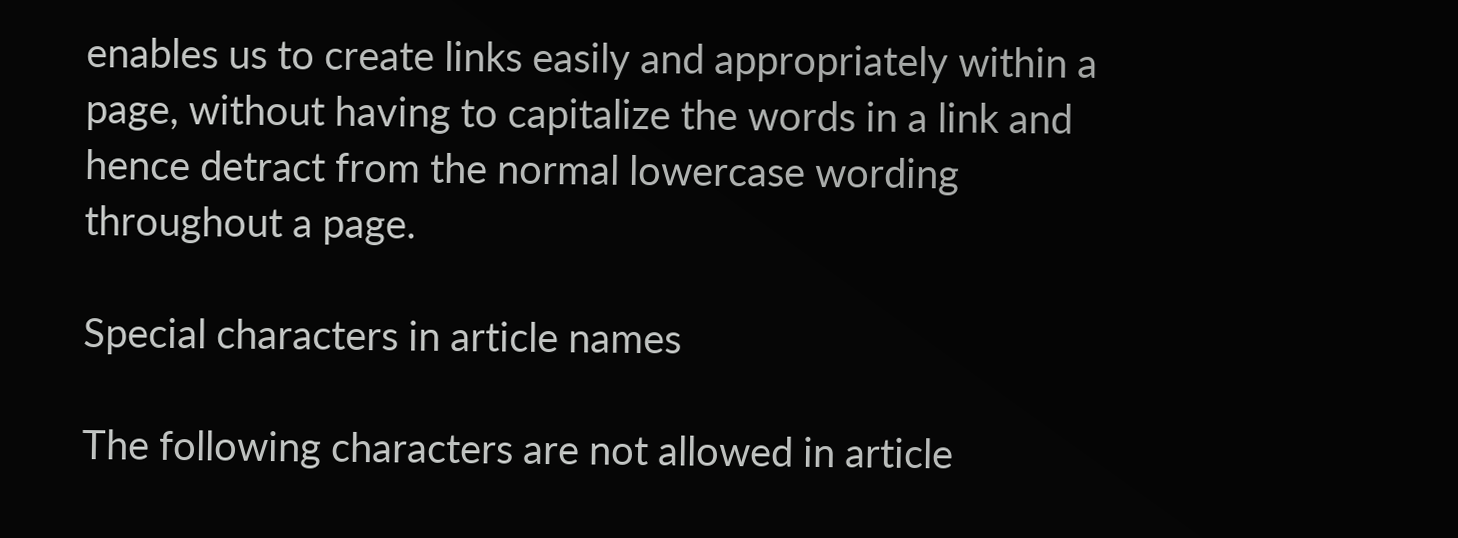enables us to create links easily and appropriately within a page, without having to capitalize the words in a link and hence detract from the normal lowercase wording throughout a page.

Special characters in article names

The following characters are not allowed in article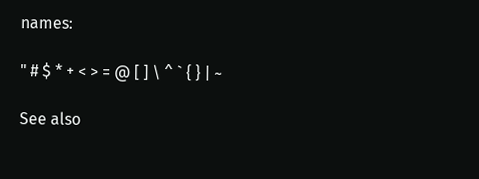names:

" # $ * + < > = @ [ ] \ ^ ` { } | ~

See also